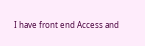I have front end Access and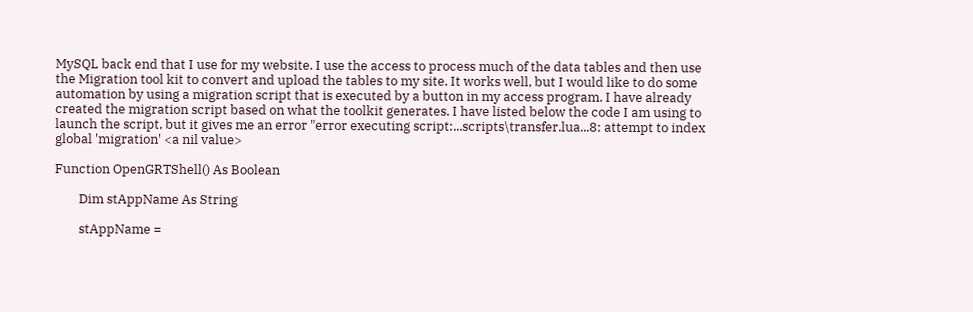MySQL back end that I use for my website. I use the access to process much of the data tables and then use the Migration tool kit to convert and upload the tables to my site. It works well, but I would like to do some automation by using a migration script that is executed by a button in my access program. I have already created the migration script based on what the toolkit generates. I have listed below the code I am using to launch the script, but it gives me an error "error executing script:...scripts\transfer.lua...8: attempt to index global 'migration' <a nil value>

Function OpenGRTShell() As Boolean

        Dim stAppName As String

        stAppName =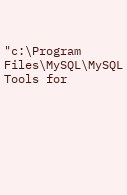"c:\Program Files\MySQL\MySQL Tools for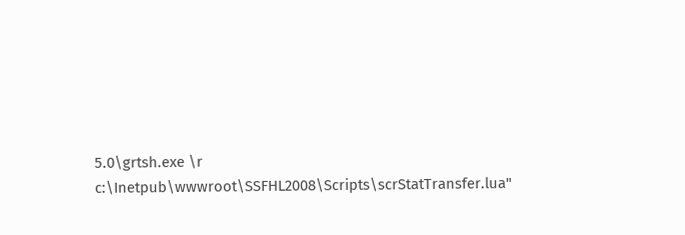5.0\grtsh.exe \r c:\Inetpub\wwwroot\SSFHL2008\Scripts\scrStatTransfer.lua"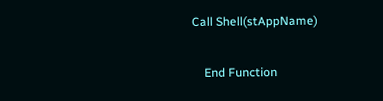Call Shell(stAppName)

    End Function